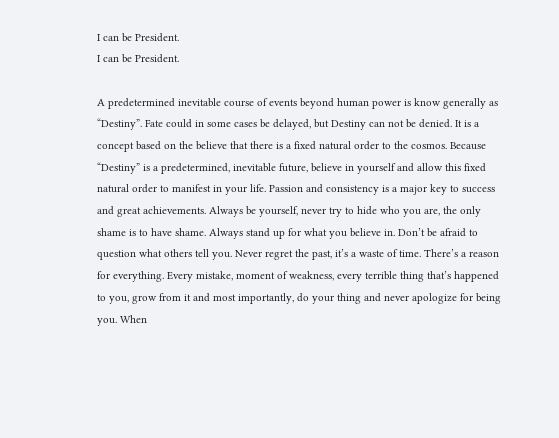I can be President.
I can be President.

A predetermined inevitable course of events beyond human power is know generally as “Destiny”. Fate could in some cases be delayed, but Destiny can not be denied. It is a concept based on the believe that there is a fixed natural order to the cosmos. Because “Destiny” is a predetermined, inevitable future, believe in yourself and allow this fixed natural order to manifest in your life. Passion and consistency is a major key to success and great achievements. Always be yourself, never try to hide who you are, the only shame is to have shame. Always stand up for what you believe in. Don’t be afraid to question what others tell you. Never regret the past, it’s a waste of time. There’s a reason for everything. Every mistake, moment of weakness, every terrible thing that’s happened to you, grow from it and most importantly, do your thing and never apologize for being you. When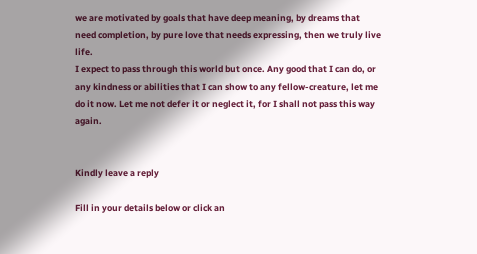we are motivated by goals that have deep meaning, by dreams that need completion, by pure love that needs expressing, then we truly live life.
I expect to pass through this world but once. Any good that I can do, or any kindness or abilities that I can show to any fellow-creature, let me do it now. Let me not defer it or neglect it, for I shall not pass this way again.


Kindly leave a reply

Fill in your details below or click an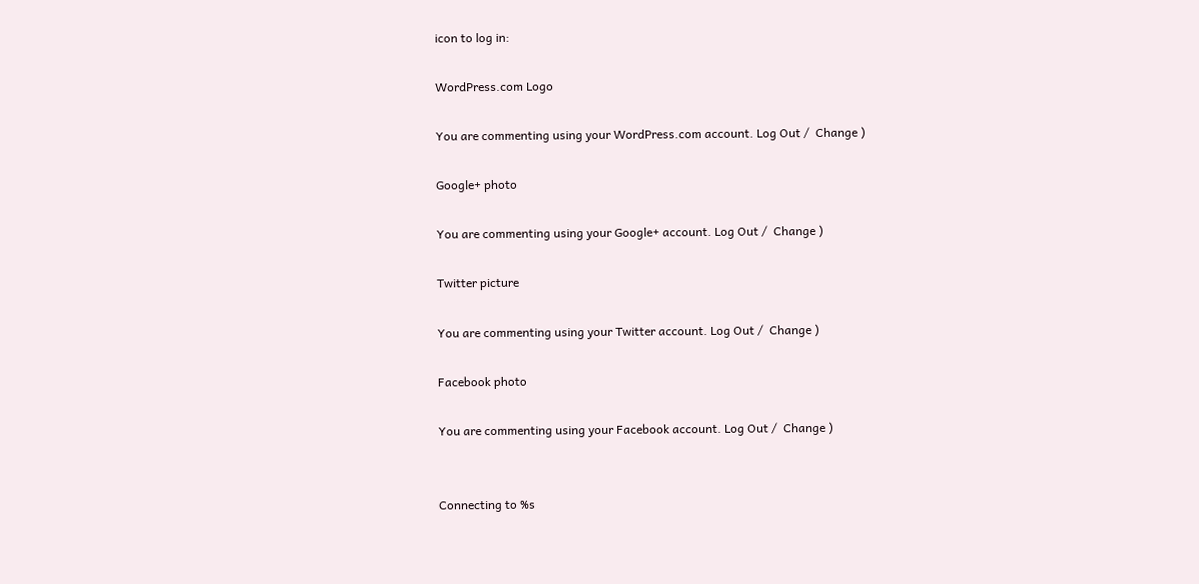icon to log in:

WordPress.com Logo

You are commenting using your WordPress.com account. Log Out /  Change )

Google+ photo

You are commenting using your Google+ account. Log Out /  Change )

Twitter picture

You are commenting using your Twitter account. Log Out /  Change )

Facebook photo

You are commenting using your Facebook account. Log Out /  Change )


Connecting to %s